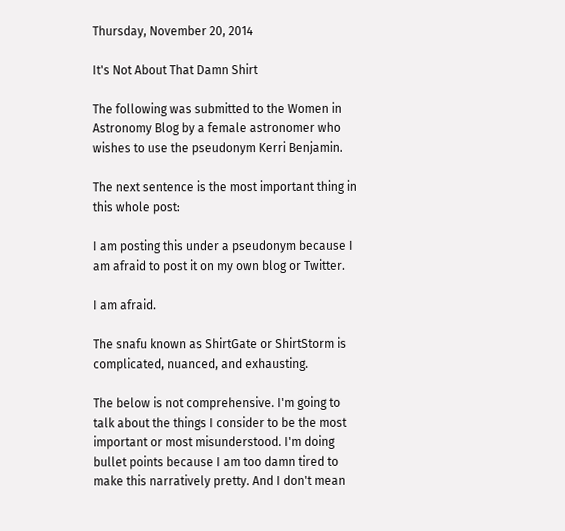Thursday, November 20, 2014

It's Not About That Damn Shirt

The following was submitted to the Women in Astronomy Blog by a female astronomer who wishes to use the pseudonym Kerri Benjamin.

The next sentence is the most important thing in this whole post:

I am posting this under a pseudonym because I am afraid to post it on my own blog or Twitter.

I am afraid.

The snafu known as ShirtGate or ShirtStorm is complicated, nuanced, and exhausting.

The below is not comprehensive. I'm going to talk about the things I consider to be the most important or most misunderstood. I'm doing bullet points because I am too damn tired to make this narratively pretty. And I don't mean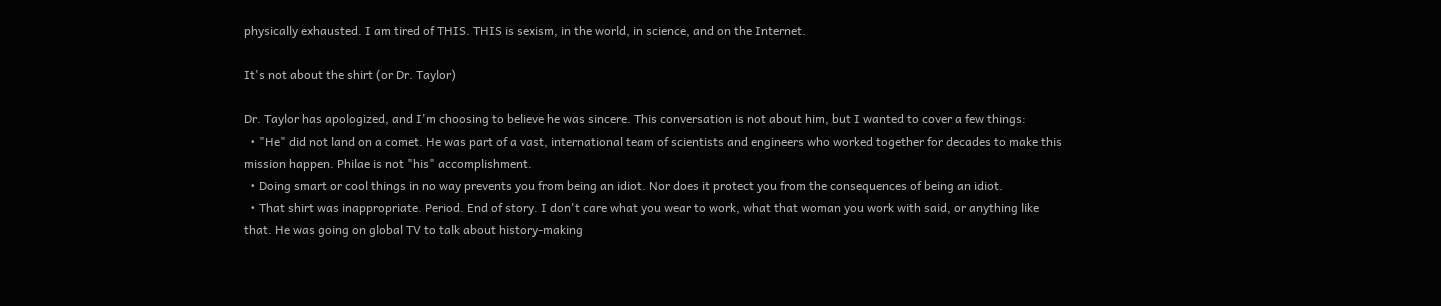physically exhausted. I am tired of THIS. THIS is sexism, in the world, in science, and on the Internet.

It's not about the shirt (or Dr. Taylor)

Dr. Taylor has apologized, and I'm choosing to believe he was sincere. This conversation is not about him, but I wanted to cover a few things:
  • "He" did not land on a comet. He was part of a vast, international team of scientists and engineers who worked together for decades to make this mission happen. Philae is not "his" accomplishment.
  • Doing smart or cool things in no way prevents you from being an idiot. Nor does it protect you from the consequences of being an idiot.
  • That shirt was inappropriate. Period. End of story. I don't care what you wear to work, what that woman you work with said, or anything like that. He was going on global TV to talk about history-making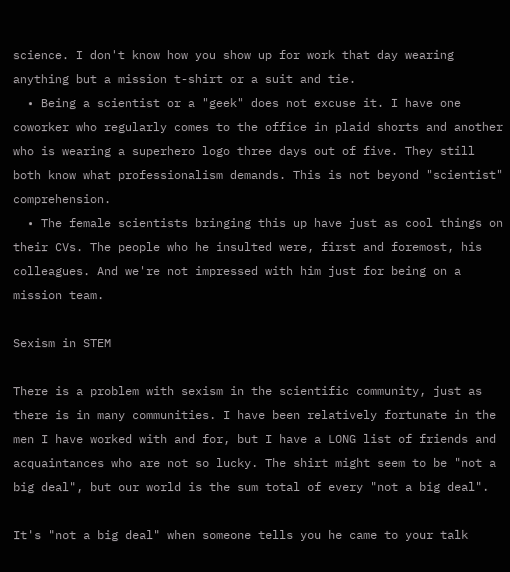science. I don't know how you show up for work that day wearing anything but a mission t-shirt or a suit and tie.
  • Being a scientist or a "geek" does not excuse it. I have one coworker who regularly comes to the office in plaid shorts and another who is wearing a superhero logo three days out of five. They still both know what professionalism demands. This is not beyond "scientist" comprehension.
  • The female scientists bringing this up have just as cool things on their CVs. The people who he insulted were, first and foremost, his colleagues. And we're not impressed with him just for being on a mission team.

Sexism in STEM

There is a problem with sexism in the scientific community, just as there is in many communities. I have been relatively fortunate in the men I have worked with and for, but I have a LONG list of friends and acquaintances who are not so lucky. The shirt might seem to be "not a big deal", but our world is the sum total of every "not a big deal".

It's "not a big deal" when someone tells you he came to your talk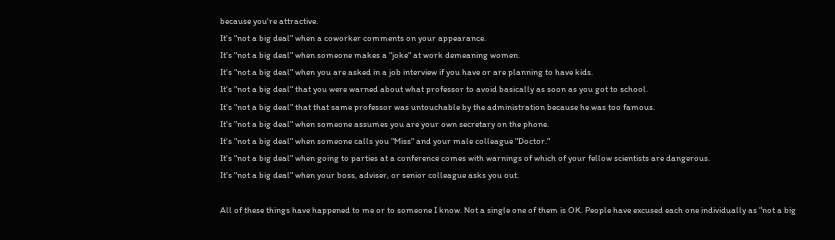because you're attractive.
It's "not a big deal" when a coworker comments on your appearance.
It's "not a big deal" when someone makes a "joke" at work demeaning women.
It's "not a big deal" when you are asked in a job interview if you have or are planning to have kids.
It's "not a big deal" that you were warned about what professor to avoid basically as soon as you got to school.
It's "not a big deal" that that same professor was untouchable by the administration because he was too famous.
It's "not a big deal" when someone assumes you are your own secretary on the phone.
It's "not a big deal" when someone calls you "Miss" and your male colleague "Doctor."
It's "not a big deal" when going to parties at a conference comes with warnings of which of your fellow scientists are dangerous.
It's "not a big deal" when your boss, adviser, or senior colleague asks you out.

All of these things have happened to me or to someone I know. Not a single one of them is OK. People have excused each one individually as "not a big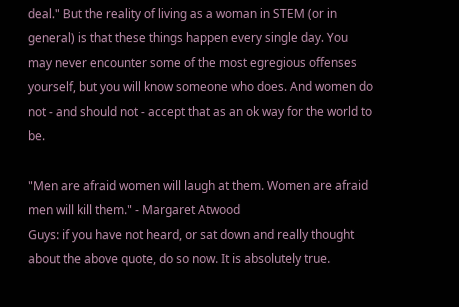deal." But the reality of living as a woman in STEM (or in general) is that these things happen every single day. You may never encounter some of the most egregious offenses yourself, but you will know someone who does. And women do not - and should not - accept that as an ok way for the world to be.

"Men are afraid women will laugh at them. Women are afraid men will kill them." - Margaret Atwood
Guys: if you have not heard, or sat down and really thought about the above quote, do so now. It is absolutely true.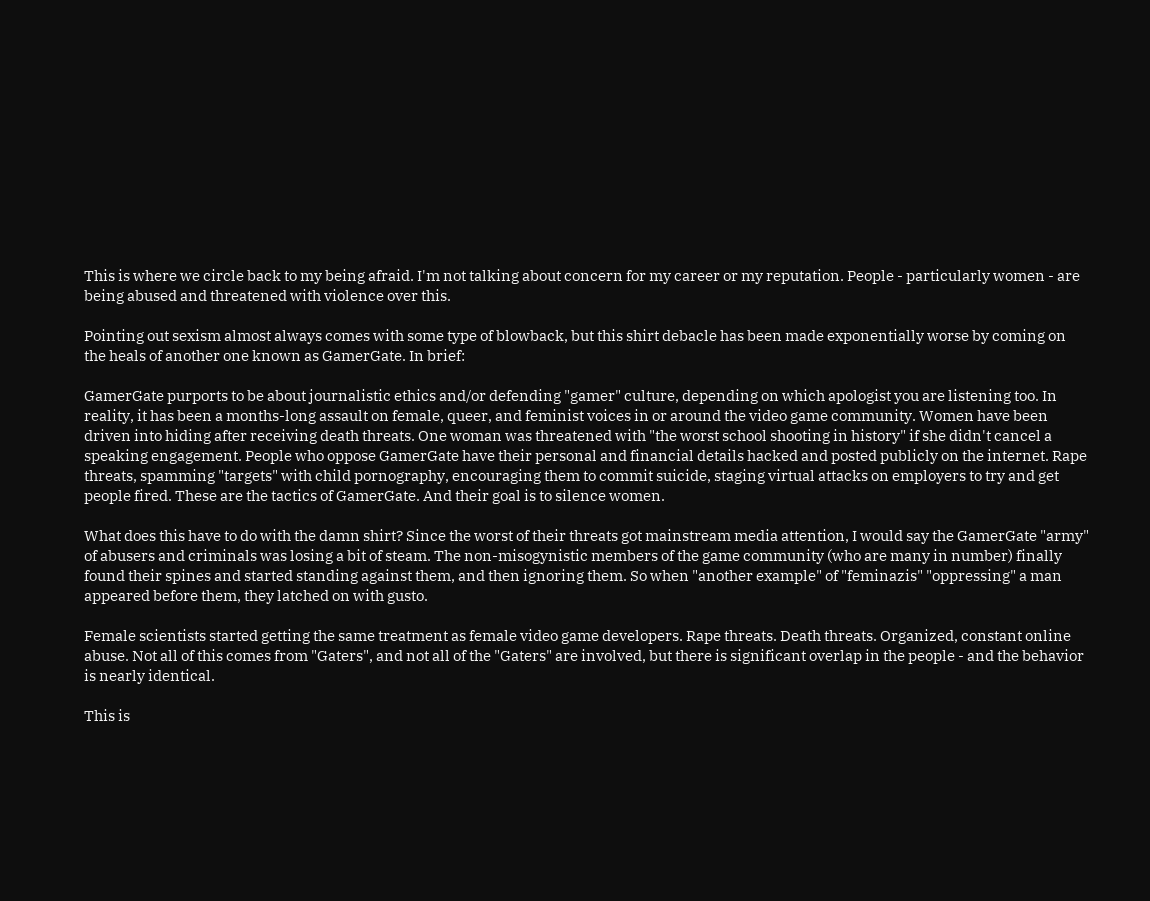This is where we circle back to my being afraid. I'm not talking about concern for my career or my reputation. People - particularly women - are being abused and threatened with violence over this.

Pointing out sexism almost always comes with some type of blowback, but this shirt debacle has been made exponentially worse by coming on the heals of another one known as GamerGate. In brief:

GamerGate purports to be about journalistic ethics and/or defending "gamer" culture, depending on which apologist you are listening too. In reality, it has been a months-long assault on female, queer, and feminist voices in or around the video game community. Women have been driven into hiding after receiving death threats. One woman was threatened with "the worst school shooting in history" if she didn't cancel a speaking engagement. People who oppose GamerGate have their personal and financial details hacked and posted publicly on the internet. Rape threats, spamming "targets" with child pornography, encouraging them to commit suicide, staging virtual attacks on employers to try and get people fired. These are the tactics of GamerGate. And their goal is to silence women.

What does this have to do with the damn shirt? Since the worst of their threats got mainstream media attention, I would say the GamerGate "army" of abusers and criminals was losing a bit of steam. The non-misogynistic members of the game community (who are many in number) finally found their spines and started standing against them, and then ignoring them. So when "another example" of "feminazis" "oppressing" a man appeared before them, they latched on with gusto.

Female scientists started getting the same treatment as female video game developers. Rape threats. Death threats. Organized, constant online abuse. Not all of this comes from "Gaters", and not all of the "Gaters" are involved, but there is significant overlap in the people - and the behavior is nearly identical.

This is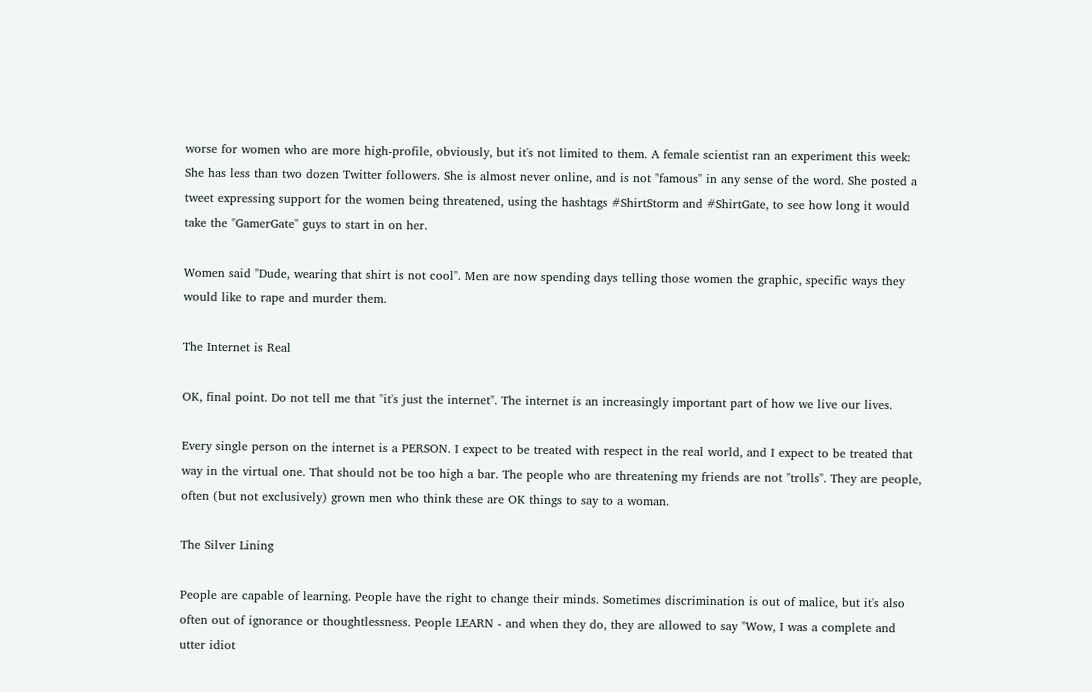worse for women who are more high-profile, obviously, but it's not limited to them. A female scientist ran an experiment this week: She has less than two dozen Twitter followers. She is almost never online, and is not "famous" in any sense of the word. She posted a tweet expressing support for the women being threatened, using the hashtags #ShirtStorm and #ShirtGate, to see how long it would take the "GamerGate" guys to start in on her.

Women said "Dude, wearing that shirt is not cool". Men are now spending days telling those women the graphic, specific ways they would like to rape and murder them.

The Internet is Real

OK, final point. Do not tell me that "it's just the internet". The internet is an increasingly important part of how we live our lives.

Every single person on the internet is a PERSON. I expect to be treated with respect in the real world, and I expect to be treated that way in the virtual one. That should not be too high a bar. The people who are threatening my friends are not "trolls". They are people, often (but not exclusively) grown men who think these are OK things to say to a woman.

The Silver Lining

People are capable of learning. People have the right to change their minds. Sometimes discrimination is out of malice, but it's also often out of ignorance or thoughtlessness. People LEARN - and when they do, they are allowed to say "Wow, I was a complete and utter idiot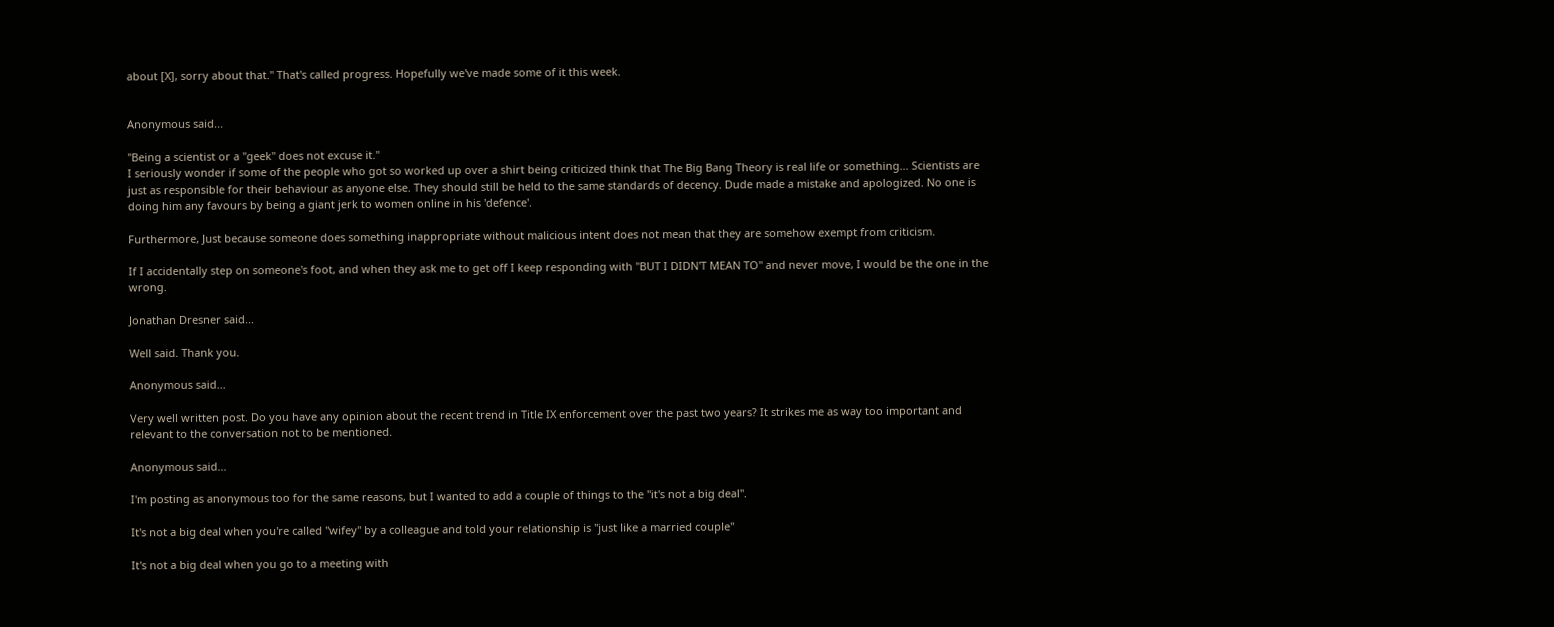about [X], sorry about that." That's called progress. Hopefully we've made some of it this week.


Anonymous said...

"Being a scientist or a "geek" does not excuse it."
I seriously wonder if some of the people who got so worked up over a shirt being criticized think that The Big Bang Theory is real life or something... Scientists are just as responsible for their behaviour as anyone else. They should still be held to the same standards of decency. Dude made a mistake and apologized. No one is doing him any favours by being a giant jerk to women online in his 'defence'.

Furthermore, Just because someone does something inappropriate without malicious intent does not mean that they are somehow exempt from criticism.

If I accidentally step on someone's foot, and when they ask me to get off I keep responding with "BUT I DIDN'T MEAN TO" and never move, I would be the one in the wrong.

Jonathan Dresner said...

Well said. Thank you.

Anonymous said...

Very well written post. Do you have any opinion about the recent trend in Title IX enforcement over the past two years? It strikes me as way too important and relevant to the conversation not to be mentioned.

Anonymous said...

I'm posting as anonymous too for the same reasons, but I wanted to add a couple of things to the "it's not a big deal".

It's not a big deal when you're called "wifey" by a colleague and told your relationship is "just like a married couple"

It's not a big deal when you go to a meeting with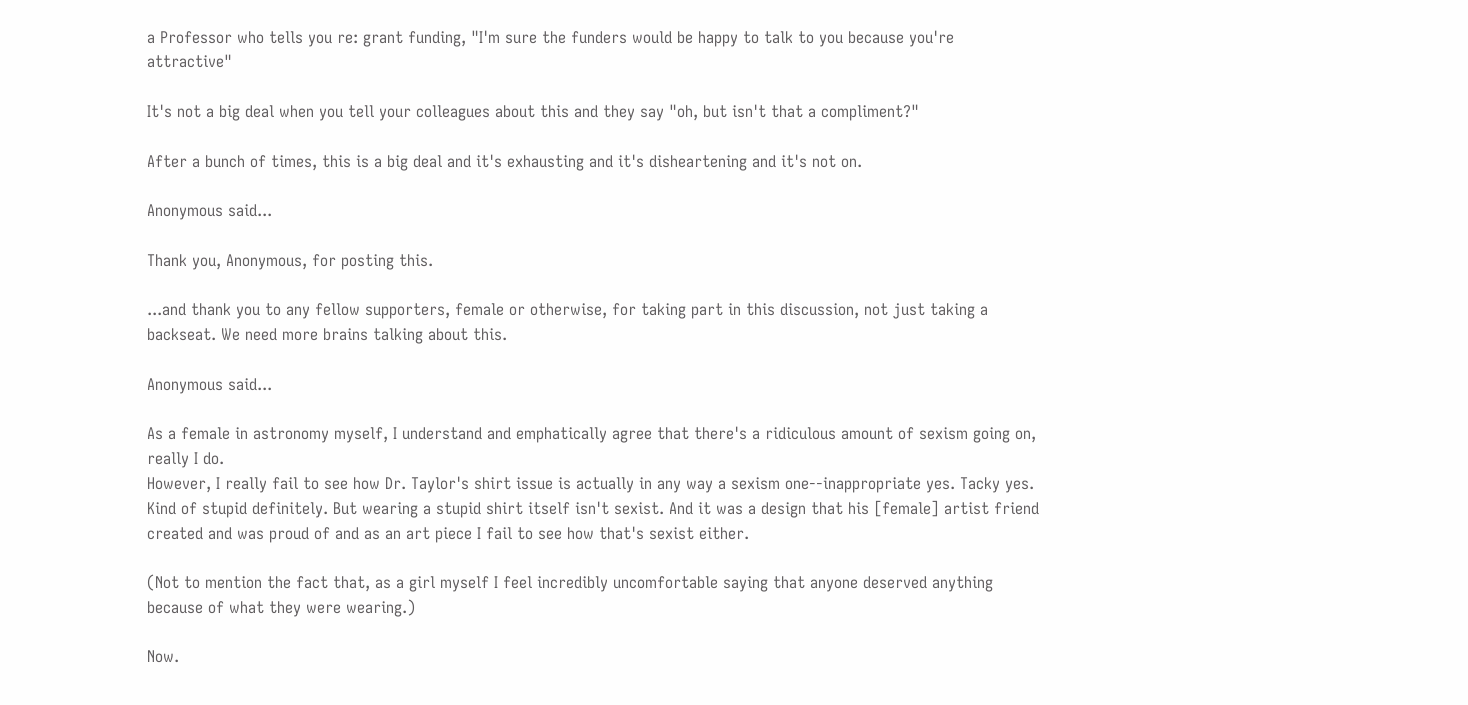a Professor who tells you re: grant funding, "I'm sure the funders would be happy to talk to you because you're attractive"

It's not a big deal when you tell your colleagues about this and they say "oh, but isn't that a compliment?"

After a bunch of times, this is a big deal and it's exhausting and it's disheartening and it's not on.

Anonymous said...

Thank you, Anonymous, for posting this.

...and thank you to any fellow supporters, female or otherwise, for taking part in this discussion, not just taking a backseat. We need more brains talking about this.

Anonymous said...

As a female in astronomy myself, I understand and emphatically agree that there's a ridiculous amount of sexism going on, really I do.
However, I really fail to see how Dr. Taylor's shirt issue is actually in any way a sexism one--inappropriate yes. Tacky yes. Kind of stupid definitely. But wearing a stupid shirt itself isn't sexist. And it was a design that his [female] artist friend created and was proud of and as an art piece I fail to see how that's sexist either.

(Not to mention the fact that, as a girl myself I feel incredibly uncomfortable saying that anyone deserved anything because of what they were wearing.)

Now.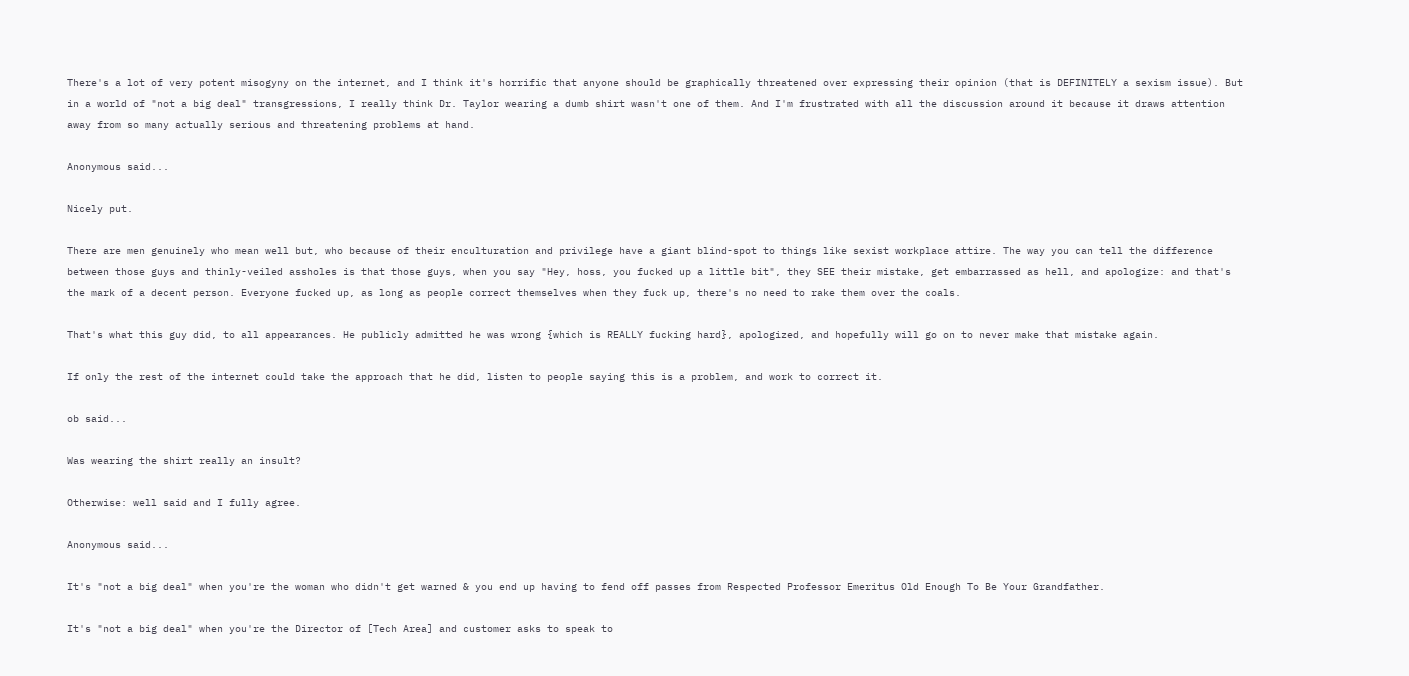There's a lot of very potent misogyny on the internet, and I think it's horrific that anyone should be graphically threatened over expressing their opinion (that is DEFINITELY a sexism issue). But in a world of "not a big deal" transgressions, I really think Dr. Taylor wearing a dumb shirt wasn't one of them. And I'm frustrated with all the discussion around it because it draws attention away from so many actually serious and threatening problems at hand.

Anonymous said...

Nicely put.

There are men genuinely who mean well but, who because of their enculturation and privilege have a giant blind-spot to things like sexist workplace attire. The way you can tell the difference between those guys and thinly-veiled assholes is that those guys, when you say "Hey, hoss, you fucked up a little bit", they SEE their mistake, get embarrassed as hell, and apologize: and that's the mark of a decent person. Everyone fucked up, as long as people correct themselves when they fuck up, there's no need to rake them over the coals.

That's what this guy did, to all appearances. He publicly admitted he was wrong {which is REALLY fucking hard}, apologized, and hopefully will go on to never make that mistake again.

If only the rest of the internet could take the approach that he did, listen to people saying this is a problem, and work to correct it.

ob said...

Was wearing the shirt really an insult?

Otherwise: well said and I fully agree.

Anonymous said...

It's "not a big deal" when you're the woman who didn't get warned & you end up having to fend off passes from Respected Professor Emeritus Old Enough To Be Your Grandfather.

It's "not a big deal" when you're the Director of [Tech Area] and customer asks to speak to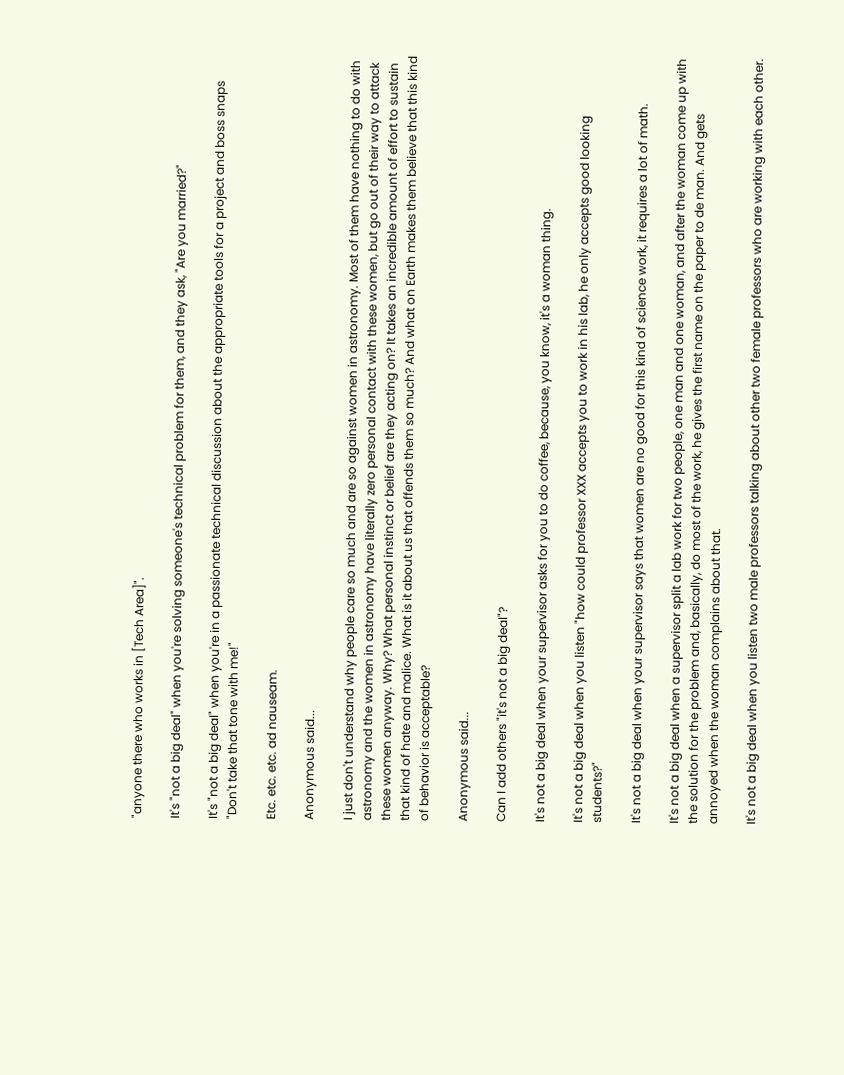"anyone there who works in [Tech Area]".

It's "not a big deal" when you're solving someone's technical problem for them, and they ask, "Are you married?"

It's "not a big deal" when you're in a passionate technical discussion about the appropriate tools for a project and boss snaps "Don't take that tone with me!"

Etc. etc. etc. ad nauseam.

Anonymous said...

I just don't understand why people care so much and are so against women in astronomy. Most of them have nothing to do with astronomy and the women in astronomy have literally zero personal contact with these women, but go out of their way to attack these women anyway. Why? What personal instinct or belief are they acting on? It takes an incredible amount of effort to sustain that kind of hate and malice. What is it about us that offends them so much? And what on Earth makes them believe that this kind of behavior is acceptable?

Anonymous said...

Can I add others "it's not a big deal"?

It's not a big deal when your supervisor asks for you to do coffee, because, you know, it's a woman thing.

It's not a big deal when you listen "how could professor XXX accepts you to work in his lab, he only accepts good looking students?"

It's not a big deal when your supervisor says that women are no good for this kind of science work, it requires a lot of math.

It's not a big deal when a supervisor split a lab work for two people, one man and one woman, and after the woman come up with the solution for the problem and, basically, do most of the work, he gives the first name on the paper to de man. And gets annoyed when the woman complains about that.

It's not a big deal when you listen two male professors talking about other two female professors who are working with each other.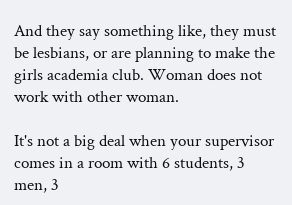And they say something like, they must be lesbians, or are planning to make the girls academia club. Woman does not work with other woman.

It's not a big deal when your supervisor comes in a room with 6 students, 3 men, 3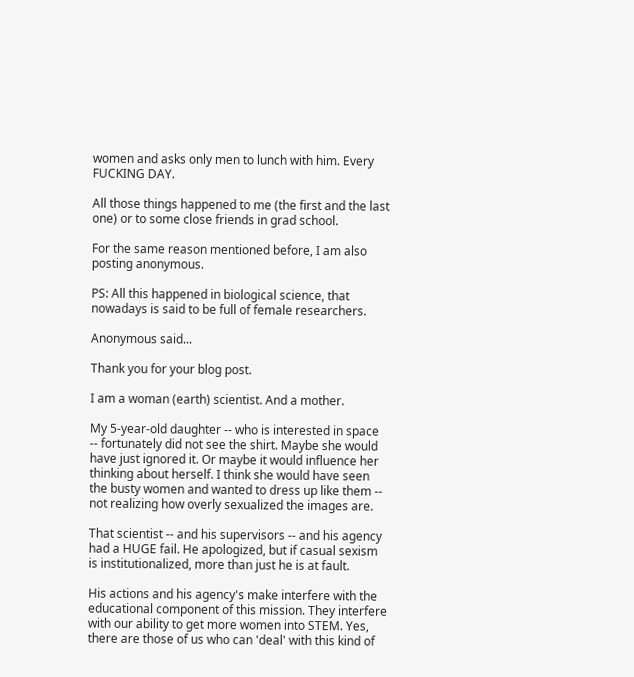women and asks only men to lunch with him. Every FUCKING DAY.

All those things happened to me (the first and the last one) or to some close friends in grad school.

For the same reason mentioned before, I am also posting anonymous.

PS: All this happened in biological science, that nowadays is said to be full of female researchers.

Anonymous said...

Thank you for your blog post.

I am a woman (earth) scientist. And a mother.

My 5-year-old daughter -- who is interested in space -- fortunately did not see the shirt. Maybe she would have just ignored it. Or maybe it would influence her thinking about herself. I think she would have seen the busty women and wanted to dress up like them -- not realizing how overly sexualized the images are.

That scientist -- and his supervisors -- and his agency had a HUGE fail. He apologized, but if casual sexism is institutionalized, more than just he is at fault.

His actions and his agency's make interfere with the educational component of this mission. They interfere with our ability to get more women into STEM. Yes, there are those of us who can 'deal' with this kind of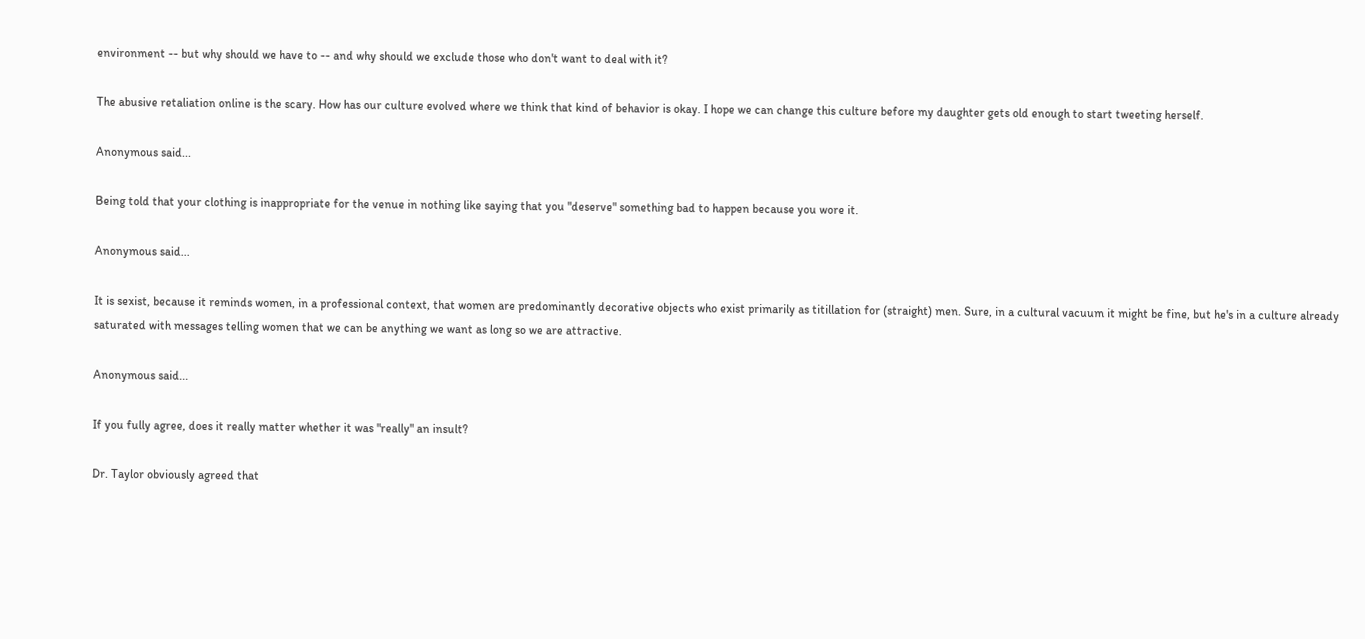environment -- but why should we have to -- and why should we exclude those who don't want to deal with it?

The abusive retaliation online is the scary. How has our culture evolved where we think that kind of behavior is okay. I hope we can change this culture before my daughter gets old enough to start tweeting herself.

Anonymous said...

Being told that your clothing is inappropriate for the venue in nothing like saying that you "deserve" something bad to happen because you wore it.

Anonymous said...

It is sexist, because it reminds women, in a professional context, that women are predominantly decorative objects who exist primarily as titillation for (straight) men. Sure, in a cultural vacuum it might be fine, but he's in a culture already saturated with messages telling women that we can be anything we want as long so we are attractive.

Anonymous said...

If you fully agree, does it really matter whether it was "really" an insult?

Dr. Taylor obviously agreed that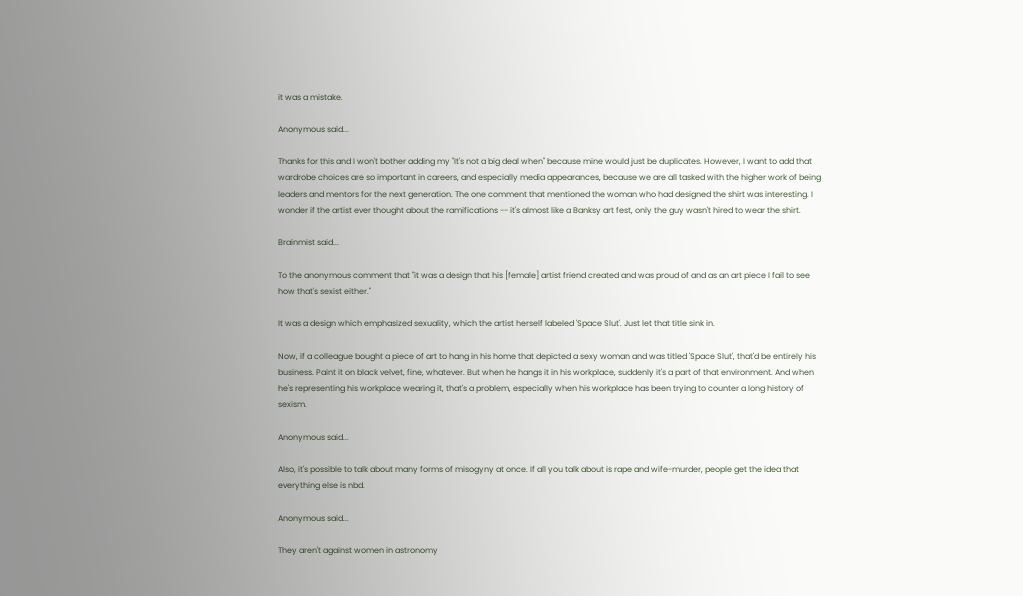it was a mistake.

Anonymous said...

Thanks for this and I won't bother adding my "It's not a big deal when" because mine would just be duplicates. However, I want to add that wardrobe choices are so important in careers, and especially media appearances, because we are all tasked with the higher work of being leaders and mentors for the next generation. The one comment that mentioned the woman who had designed the shirt was interesting. I wonder if the artist ever thought about the ramifications -- it's almost like a Banksy art fest, only the guy wasn't hired to wear the shirt.

Brainmist said...

To the anonymous comment that "it was a design that his [female] artist friend created and was proud of and as an art piece I fail to see how that's sexist either."

It was a design which emphasized sexuality, which the artist herself labeled 'Space Slut'. Just let that title sink in.

Now, if a colleague bought a piece of art to hang in his home that depicted a sexy woman and was titled 'Space Slut', that'd be entirely his business. Paint it on black velvet, fine, whatever. But when he hangs it in his workplace, suddenly it's a part of that environment. And when he's representing his workplace wearing it, that's a problem, especially when his workplace has been trying to counter a long history of sexism.

Anonymous said...

Also, it's possible to talk about many forms of misogyny at once. If all you talk about is rape and wife-murder, people get the idea that everything else is nbd.

Anonymous said...

They aren't against women in astronomy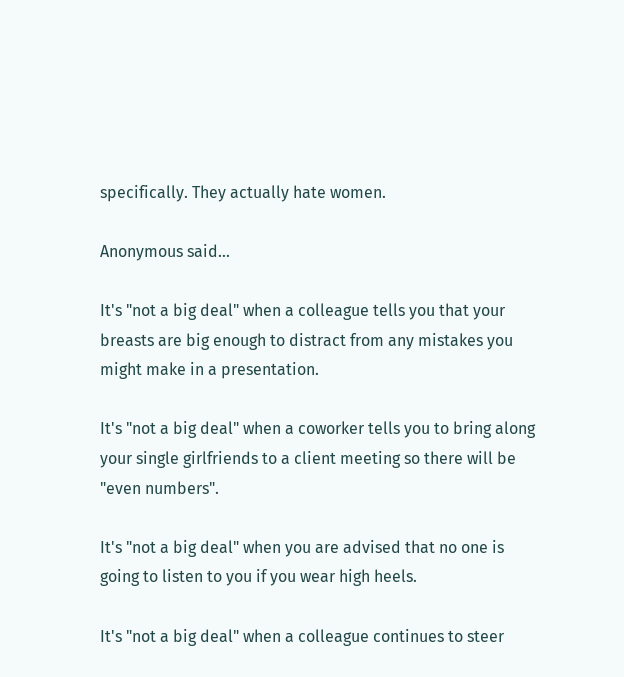specifically. They actually hate women.

Anonymous said...

It's "not a big deal" when a colleague tells you that your breasts are big enough to distract from any mistakes you might make in a presentation.

It's "not a big deal" when a coworker tells you to bring along your single girlfriends to a client meeting so there will be "even numbers".

It's "not a big deal" when you are advised that no one is going to listen to you if you wear high heels.

It's "not a big deal" when a colleague continues to steer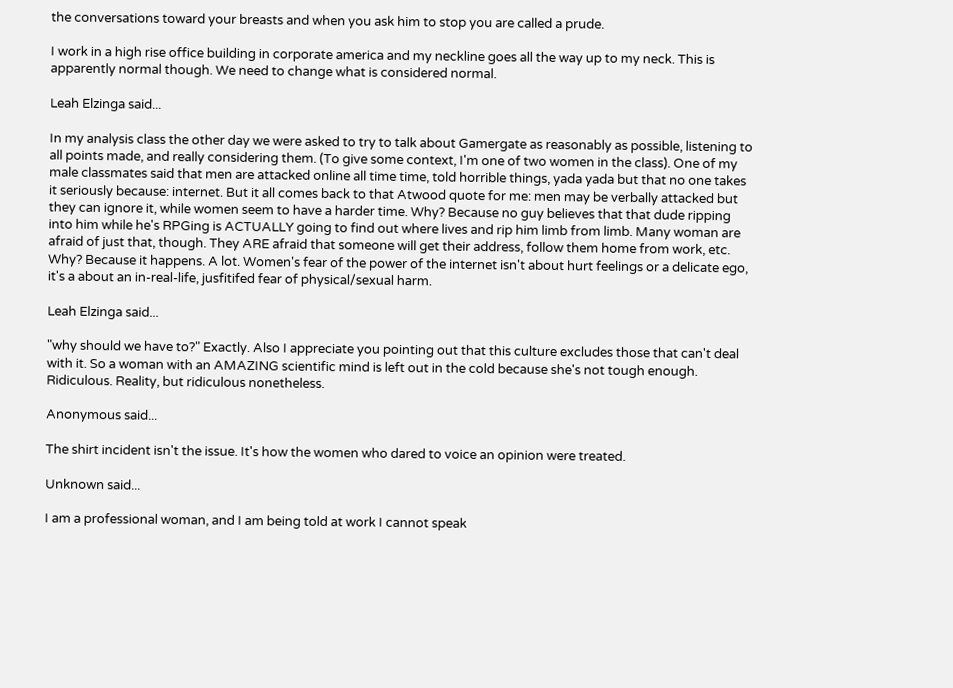the conversations toward your breasts and when you ask him to stop you are called a prude.

I work in a high rise office building in corporate america and my neckline goes all the way up to my neck. This is apparently normal though. We need to change what is considered normal.

Leah Elzinga said...

In my analysis class the other day we were asked to try to talk about Gamergate as reasonably as possible, listening to all points made, and really considering them. (To give some context, I'm one of two women in the class). One of my male classmates said that men are attacked online all time time, told horrible things, yada yada but that no one takes it seriously because: internet. But it all comes back to that Atwood quote for me: men may be verbally attacked but they can ignore it, while women seem to have a harder time. Why? Because no guy believes that that dude ripping into him while he's RPGing is ACTUALLY going to find out where lives and rip him limb from limb. Many woman are afraid of just that, though. They ARE afraid that someone will get their address, follow them home from work, etc. Why? Because it happens. A lot. Women's fear of the power of the internet isn't about hurt feelings or a delicate ego, it's a about an in-real-life, jusfitifed fear of physical/sexual harm.

Leah Elzinga said...

"why should we have to?" Exactly. Also I appreciate you pointing out that this culture excludes those that can't deal with it. So a woman with an AMAZING scientific mind is left out in the cold because she's not tough enough. Ridiculous. Reality, but ridiculous nonetheless.

Anonymous said...

The shirt incident isn't the issue. It's how the women who dared to voice an opinion were treated.

Unknown said...

I am a professional woman, and I am being told at work I cannot speak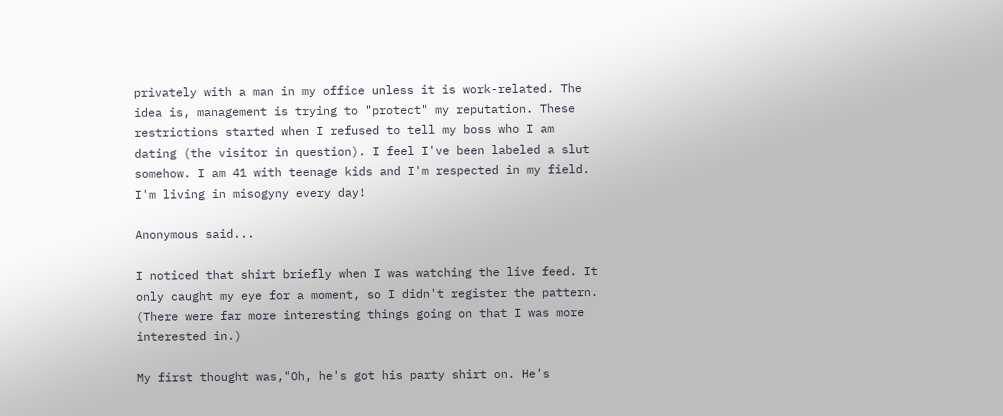privately with a man in my office unless it is work-related. The idea is, management is trying to "protect" my reputation. These restrictions started when I refused to tell my boss who I am dating (the visitor in question). I feel I've been labeled a slut somehow. I am 41 with teenage kids and I'm respected in my field. I'm living in misogyny every day!

Anonymous said...

I noticed that shirt briefly when I was watching the live feed. It only caught my eye for a moment, so I didn't register the pattern. (There were far more interesting things going on that I was more interested in.)

My first thought was,"Oh, he's got his party shirt on. He's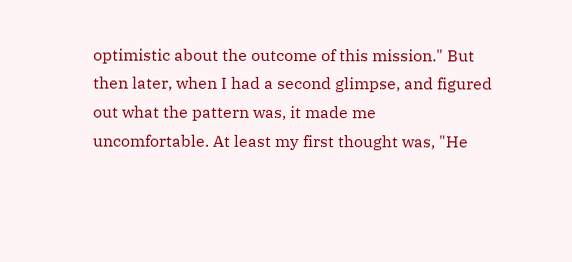optimistic about the outcome of this mission." But then later, when I had a second glimpse, and figured out what the pattern was, it made me uncomfortable. At least my first thought was, "He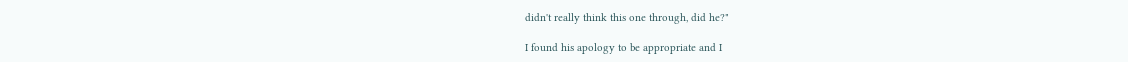didn't really think this one through, did he?"

I found his apology to be appropriate and I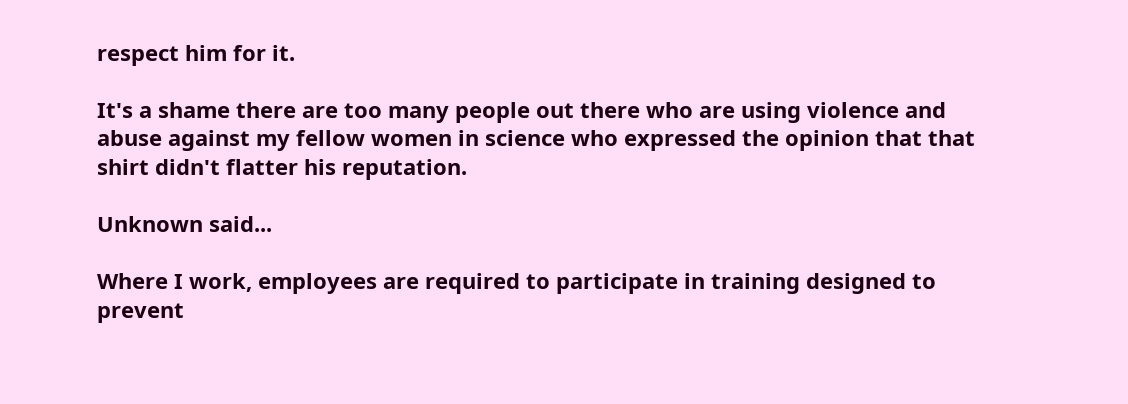respect him for it.

It's a shame there are too many people out there who are using violence and abuse against my fellow women in science who expressed the opinion that that shirt didn't flatter his reputation.

Unknown said...

Where I work, employees are required to participate in training designed to prevent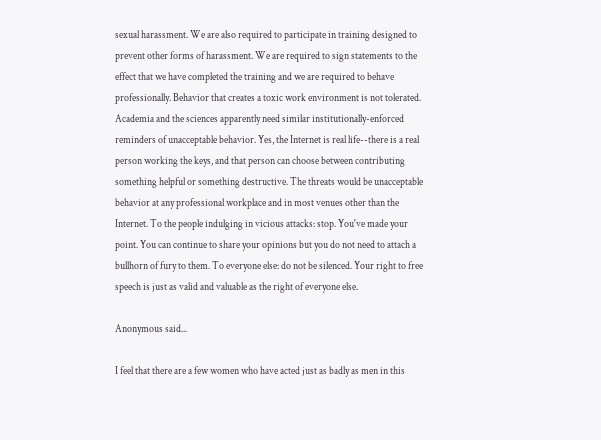sexual harassment. We are also required to participate in training designed to prevent other forms of harassment. We are required to sign statements to the effect that we have completed the training and we are required to behave professionally. Behavior that creates a toxic work environment is not tolerated. Academia and the sciences apparently need similar institutionally-enforced reminders of unacceptable behavior. Yes, the Internet is real life--there is a real person working the keys, and that person can choose between contributing something helpful or something destructive. The threats would be unacceptable behavior at any professional workplace and in most venues other than the Internet. To the people indulging in vicious attacks: stop. You've made your point. You can continue to share your opinions but you do not need to attach a bullhorn of fury to them. To everyone else: do not be silenced. Your right to free speech is just as valid and valuable as the right of everyone else.

Anonymous said...

I feel that there are a few women who have acted just as badly as men in this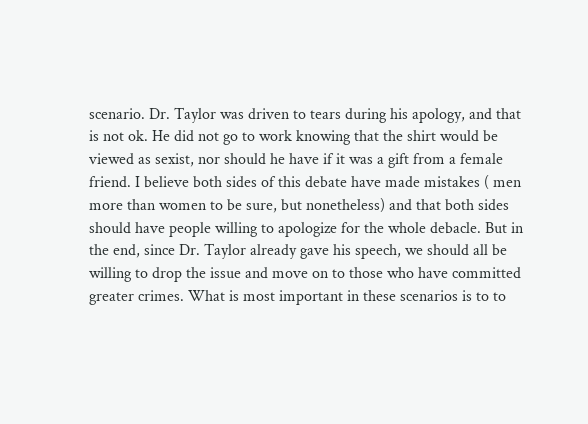scenario. Dr. Taylor was driven to tears during his apology, and that is not ok. He did not go to work knowing that the shirt would be viewed as sexist, nor should he have if it was a gift from a female friend. I believe both sides of this debate have made mistakes ( men more than women to be sure, but nonetheless) and that both sides should have people willing to apologize for the whole debacle. But in the end, since Dr. Taylor already gave his speech, we should all be willing to drop the issue and move on to those who have committed greater crimes. What is most important in these scenarios is to to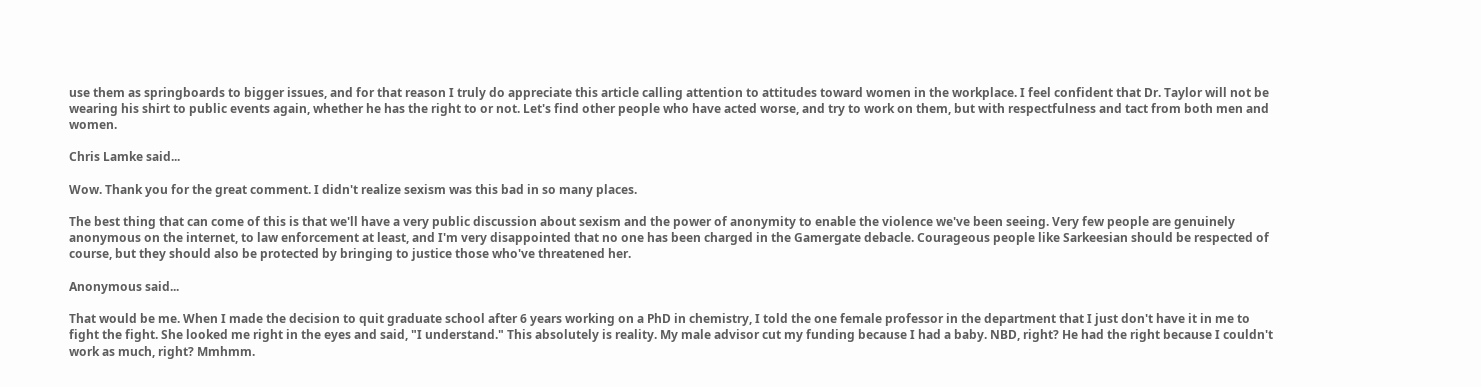use them as springboards to bigger issues, and for that reason I truly do appreciate this article calling attention to attitudes toward women in the workplace. I feel confident that Dr. Taylor will not be wearing his shirt to public events again, whether he has the right to or not. Let's find other people who have acted worse, and try to work on them, but with respectfulness and tact from both men and women.

Chris Lamke said...

Wow. Thank you for the great comment. I didn't realize sexism was this bad in so many places.

The best thing that can come of this is that we'll have a very public discussion about sexism and the power of anonymity to enable the violence we've been seeing. Very few people are genuinely anonymous on the internet, to law enforcement at least, and I'm very disappointed that no one has been charged in the Gamergate debacle. Courageous people like Sarkeesian should be respected of course, but they should also be protected by bringing to justice those who've threatened her.

Anonymous said...

That would be me. When I made the decision to quit graduate school after 6 years working on a PhD in chemistry, I told the one female professor in the department that I just don't have it in me to fight the fight. She looked me right in the eyes and said, "I understand." This absolutely is reality. My male advisor cut my funding because I had a baby. NBD, right? He had the right because I couldn't work as much, right? Mmhmm.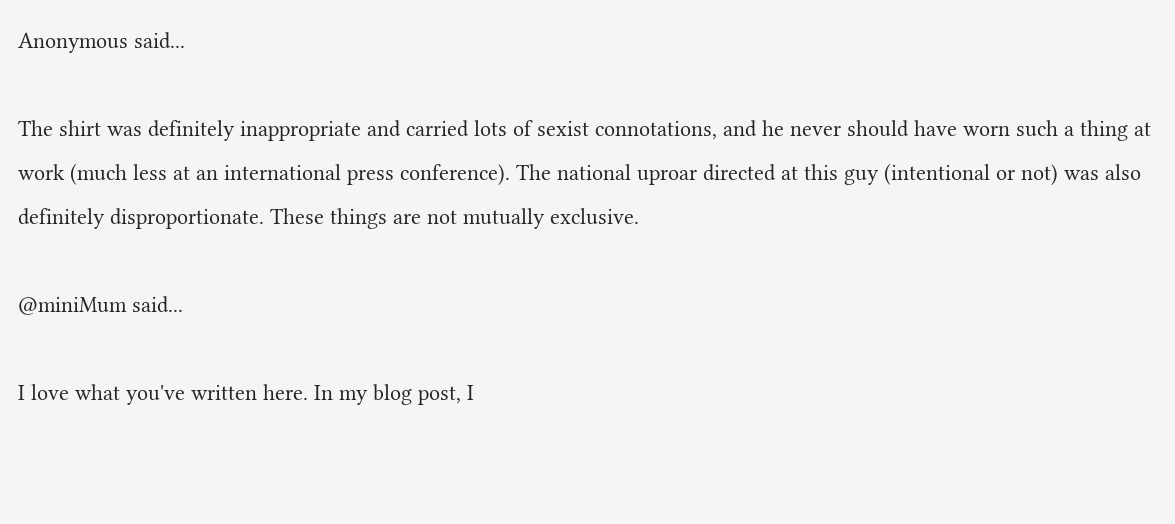Anonymous said...

The shirt was definitely inappropriate and carried lots of sexist connotations, and he never should have worn such a thing at work (much less at an international press conference). The national uproar directed at this guy (intentional or not) was also definitely disproportionate. These things are not mutually exclusive.

@miniMum said...

I love what you've written here. In my blog post, I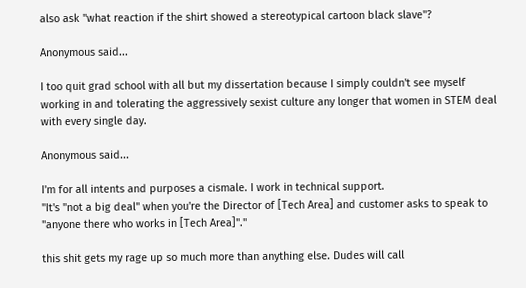also ask "what reaction if the shirt showed a stereotypical cartoon black slave"?

Anonymous said...

I too quit grad school with all but my dissertation because I simply couldn't see myself working in and tolerating the aggressively sexist culture any longer that women in STEM deal with every single day.

Anonymous said...

I'm for all intents and purposes a cismale. I work in technical support.
"It's "not a big deal" when you're the Director of [Tech Area] and customer asks to speak to "anyone there who works in [Tech Area]"."

this shit gets my rage up so much more than anything else. Dudes will call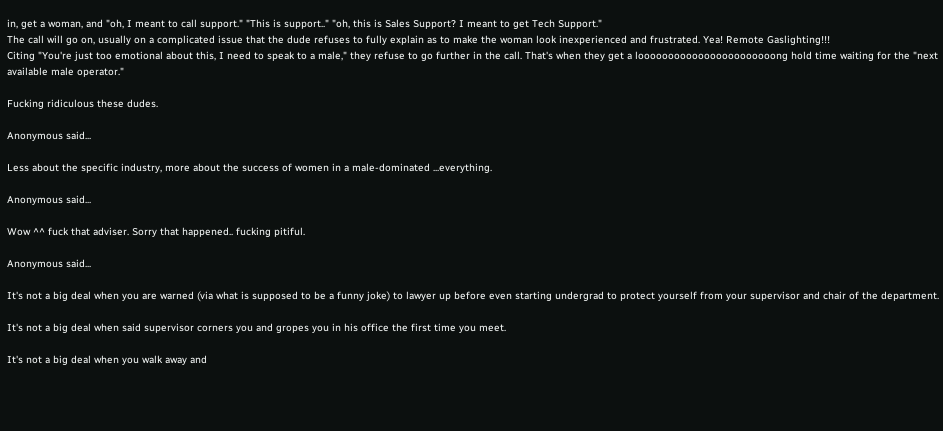in, get a woman, and "oh, I meant to call support." "This is support.." "oh, this is Sales Support? I meant to get Tech Support."
The call will go on, usually on a complicated issue that the dude refuses to fully explain as to make the woman look inexperienced and frustrated. Yea! Remote Gaslighting!!!
Citing "You're just too emotional about this, I need to speak to a male," they refuse to go further in the call. That's when they get a looooooooooooooooooooooong hold time waiting for the "next available male operator."

Fucking ridiculous these dudes.

Anonymous said...

Less about the specific industry, more about the success of women in a male-dominated ...everything.

Anonymous said...

Wow ^^ fuck that adviser. Sorry that happened.. fucking pitiful.

Anonymous said...

It's not a big deal when you are warned (via what is supposed to be a funny joke) to lawyer up before even starting undergrad to protect yourself from your supervisor and chair of the department.

It's not a big deal when said supervisor corners you and gropes you in his office the first time you meet.

It's not a big deal when you walk away and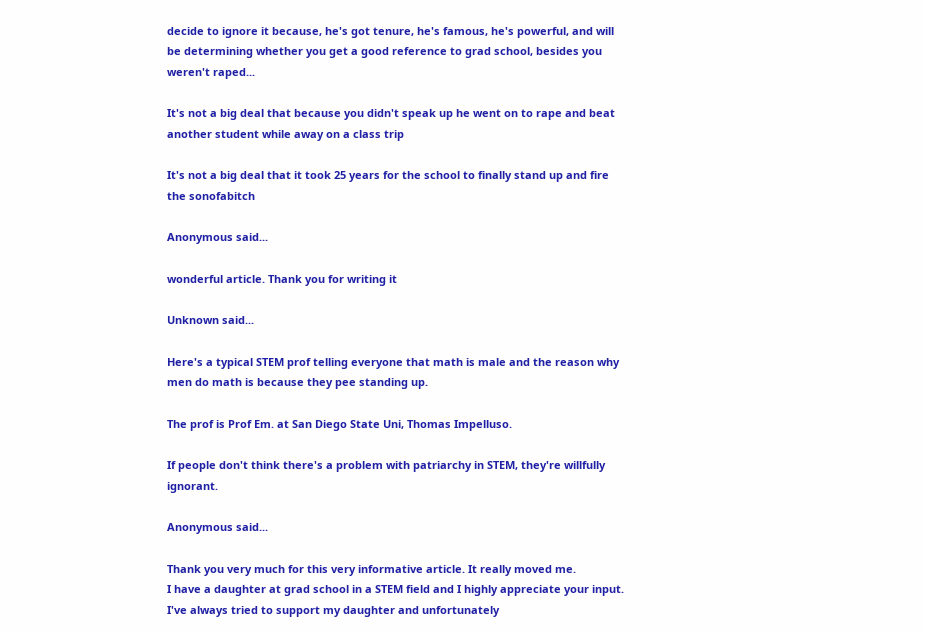decide to ignore it because, he's got tenure, he's famous, he's powerful, and will be determining whether you get a good reference to grad school, besides you weren't raped...

It's not a big deal that because you didn't speak up he went on to rape and beat another student while away on a class trip

It's not a big deal that it took 25 years for the school to finally stand up and fire the sonofabitch

Anonymous said...

wonderful article. Thank you for writing it

Unknown said...

Here's a typical STEM prof telling everyone that math is male and the reason why men do math is because they pee standing up.

The prof is Prof Em. at San Diego State Uni, Thomas Impelluso.

If people don't think there's a problem with patriarchy in STEM, they're willfully ignorant.

Anonymous said...

Thank you very much for this very informative article. It really moved me.
I have a daughter at grad school in a STEM field and I highly appreciate your input. I've always tried to support my daughter and unfortunately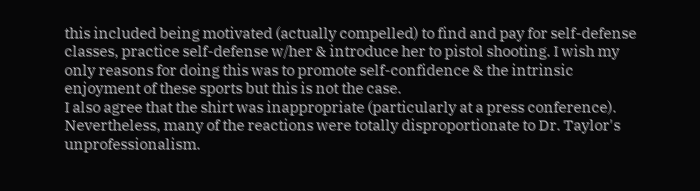this included being motivated (actually compelled) to find and pay for self-defense classes, practice self-defense w/her & introduce her to pistol shooting. I wish my only reasons for doing this was to promote self-confidence & the intrinsic enjoyment of these sports but this is not the case.
I also agree that the shirt was inappropriate (particularly at a press conference). Nevertheless, many of the reactions were totally disproportionate to Dr. Taylor's unprofessionalism.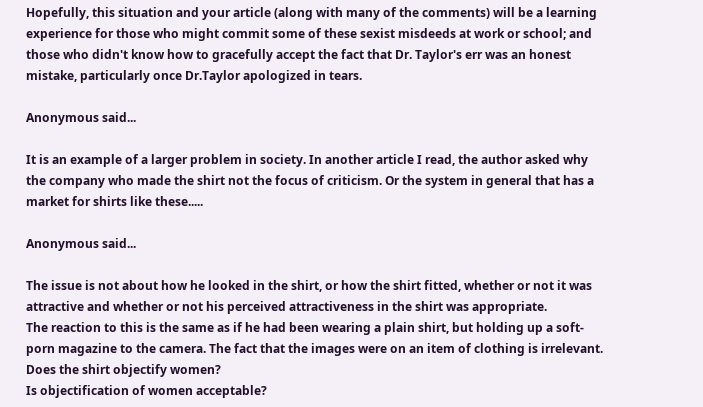Hopefully, this situation and your article (along with many of the comments) will be a learning experience for those who might commit some of these sexist misdeeds at work or school; and those who didn't know how to gracefully accept the fact that Dr. Taylor's err was an honest mistake, particularly once Dr.Taylor apologized in tears.

Anonymous said...

It is an example of a larger problem in society. In another article I read, the author asked why the company who made the shirt not the focus of criticism. Or the system in general that has a market for shirts like these.....

Anonymous said...

The issue is not about how he looked in the shirt, or how the shirt fitted, whether or not it was attractive and whether or not his perceived attractiveness in the shirt was appropriate.
The reaction to this is the same as if he had been wearing a plain shirt, but holding up a soft-porn magazine to the camera. The fact that the images were on an item of clothing is irrelevant.
Does the shirt objectify women?
Is objectification of women acceptable?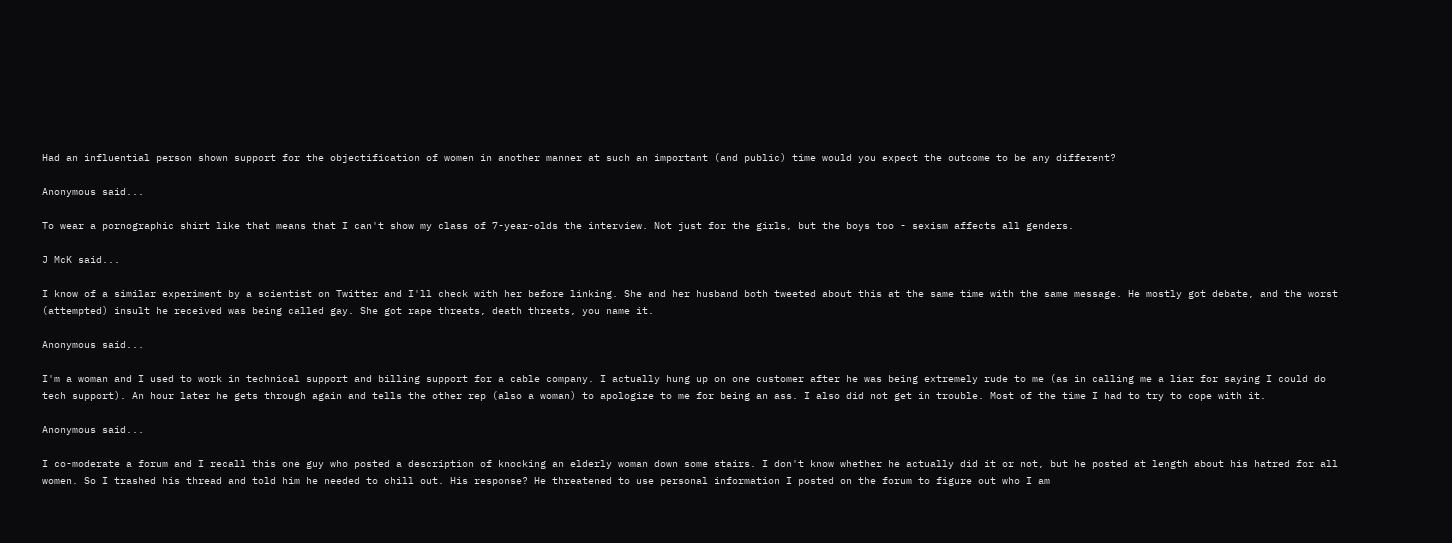Had an influential person shown support for the objectification of women in another manner at such an important (and public) time would you expect the outcome to be any different?

Anonymous said...

To wear a pornographic shirt like that means that I can't show my class of 7-year-olds the interview. Not just for the girls, but the boys too - sexism affects all genders.

J McK said...

I know of a similar experiment by a scientist on Twitter and I'll check with her before linking. She and her husband both tweeted about this at the same time with the same message. He mostly got debate, and the worst (attempted) insult he received was being called gay. She got rape threats, death threats, you name it.

Anonymous said...

I'm a woman and I used to work in technical support and billing support for a cable company. I actually hung up on one customer after he was being extremely rude to me (as in calling me a liar for saying I could do tech support). An hour later he gets through again and tells the other rep (also a woman) to apologize to me for being an ass. I also did not get in trouble. Most of the time I had to try to cope with it.

Anonymous said...

I co-moderate a forum and I recall this one guy who posted a description of knocking an elderly woman down some stairs. I don't know whether he actually did it or not, but he posted at length about his hatred for all women. So I trashed his thread and told him he needed to chill out. His response? He threatened to use personal information I posted on the forum to figure out who I am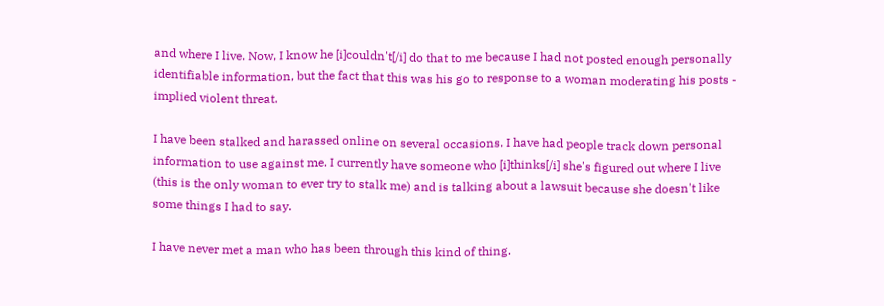and where I live. Now, I know he [i]couldn't[/i] do that to me because I had not posted enough personally identifiable information, but the fact that this was his go to response to a woman moderating his posts - implied violent threat.

I have been stalked and harassed online on several occasions. I have had people track down personal information to use against me. I currently have someone who [i]thinks[/i] she's figured out where I live (this is the only woman to ever try to stalk me) and is talking about a lawsuit because she doesn't like some things I had to say.

I have never met a man who has been through this kind of thing.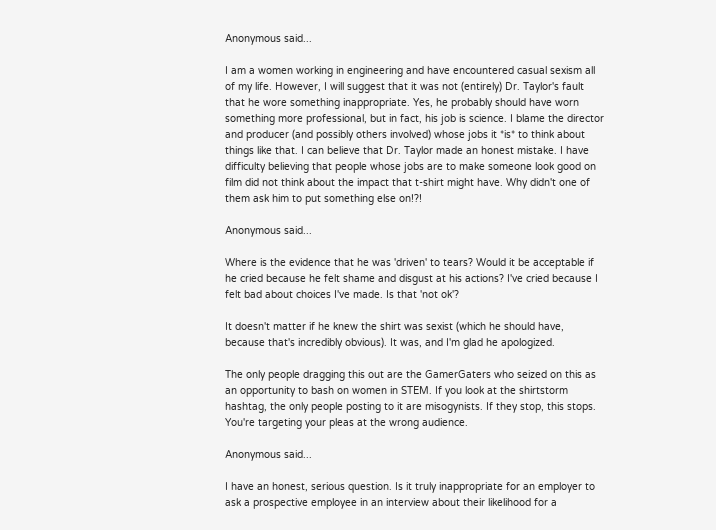Anonymous said...

I am a women working in engineering and have encountered casual sexism all of my life. However, I will suggest that it was not (entirely) Dr. Taylor's fault that he wore something inappropriate. Yes, he probably should have worn something more professional, but in fact, his job is science. I blame the director and producer (and possibly others involved) whose jobs it *is* to think about things like that. I can believe that Dr. Taylor made an honest mistake. I have difficulty believing that people whose jobs are to make someone look good on film did not think about the impact that t-shirt might have. Why didn't one of them ask him to put something else on!?!

Anonymous said...

Where is the evidence that he was 'driven' to tears? Would it be acceptable if he cried because he felt shame and disgust at his actions? I've cried because I felt bad about choices I've made. Is that 'not ok'?

It doesn't matter if he knew the shirt was sexist (which he should have, because that's incredibly obvious). It was, and I'm glad he apologized.

The only people dragging this out are the GamerGaters who seized on this as an opportunity to bash on women in STEM. If you look at the shirtstorm hashtag, the only people posting to it are misogynists. If they stop, this stops. You're targeting your pleas at the wrong audience.

Anonymous said...

I have an honest, serious question. Is it truly inappropriate for an employer to ask a prospective employee in an interview about their likelihood for a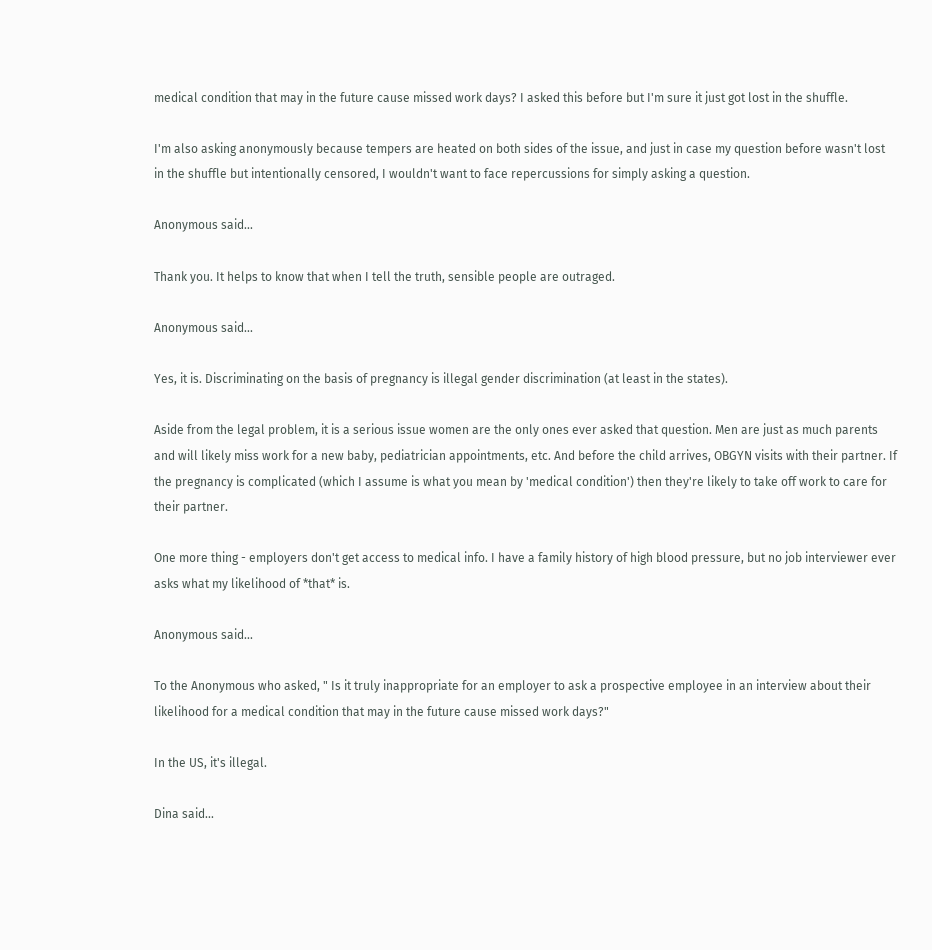medical condition that may in the future cause missed work days? I asked this before but I'm sure it just got lost in the shuffle.

I'm also asking anonymously because tempers are heated on both sides of the issue, and just in case my question before wasn't lost in the shuffle but intentionally censored, I wouldn't want to face repercussions for simply asking a question.

Anonymous said...

Thank you. It helps to know that when I tell the truth, sensible people are outraged.

Anonymous said...

Yes, it is. Discriminating on the basis of pregnancy is illegal gender discrimination (at least in the states).

Aside from the legal problem, it is a serious issue women are the only ones ever asked that question. Men are just as much parents and will likely miss work for a new baby, pediatrician appointments, etc. And before the child arrives, OBGYN visits with their partner. If the pregnancy is complicated (which I assume is what you mean by 'medical condition') then they're likely to take off work to care for their partner.

One more thing - employers don't get access to medical info. I have a family history of high blood pressure, but no job interviewer ever asks what my likelihood of *that* is.

Anonymous said...

To the Anonymous who asked, " Is it truly inappropriate for an employer to ask a prospective employee in an interview about their likelihood for a medical condition that may in the future cause missed work days?"

In the US, it's illegal.

Dina said...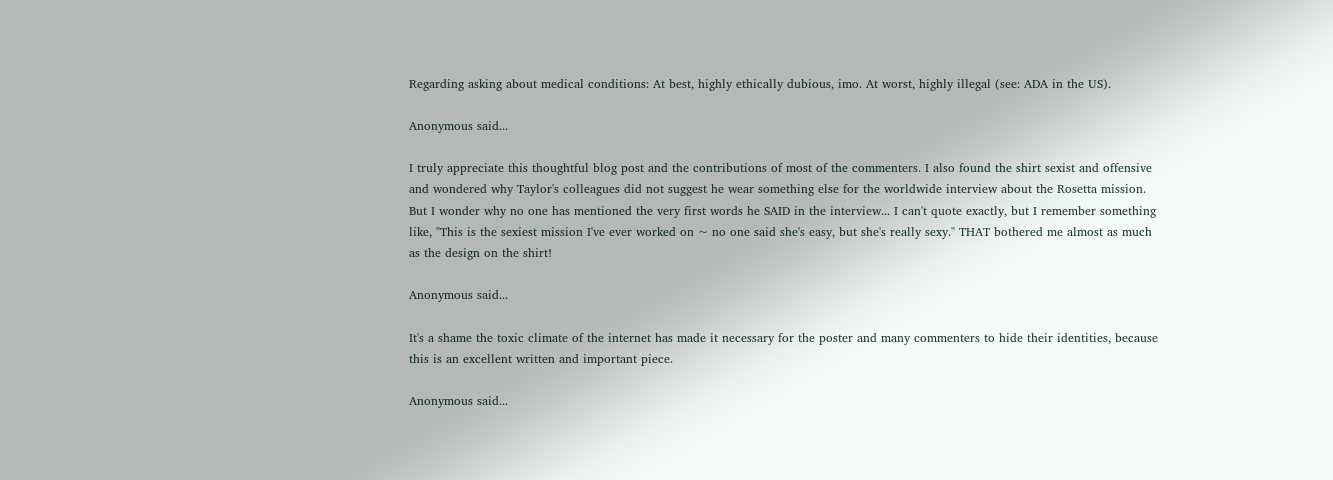Regarding asking about medical conditions: At best, highly ethically dubious, imo. At worst, highly illegal (see: ADA in the US).

Anonymous said...

I truly appreciate this thoughtful blog post and the contributions of most of the commenters. I also found the shirt sexist and offensive and wondered why Taylor's colleagues did not suggest he wear something else for the worldwide interview about the Rosetta mission. But I wonder why no one has mentioned the very first words he SAID in the interview... I can't quote exactly, but I remember something like, "This is the sexiest mission I've ever worked on ~ no one said she's easy, but she's really sexy." THAT bothered me almost as much as the design on the shirt!

Anonymous said...

It's a shame the toxic climate of the internet has made it necessary for the poster and many commenters to hide their identities, because this is an excellent written and important piece.

Anonymous said...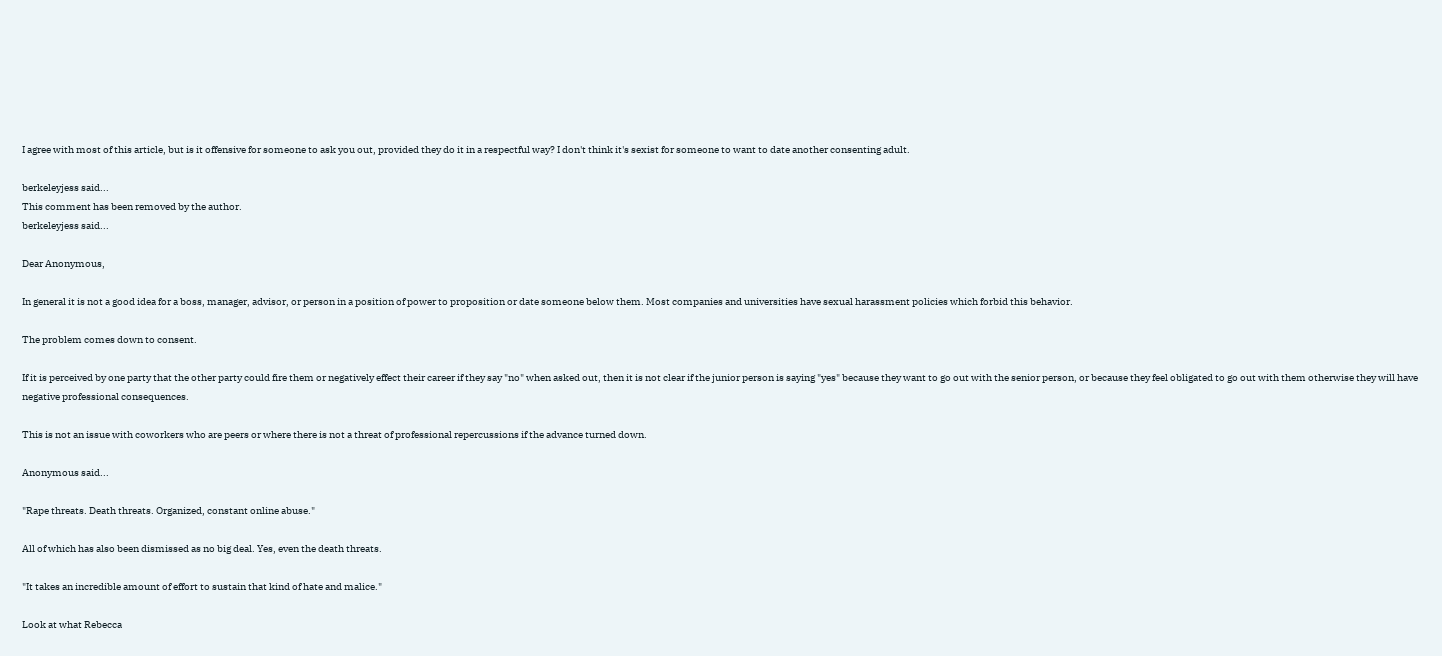I agree with most of this article, but is it offensive for someone to ask you out, provided they do it in a respectful way? I don't think it's sexist for someone to want to date another consenting adult.

berkeleyjess said...
This comment has been removed by the author.
berkeleyjess said...

Dear Anonymous,

In general it is not a good idea for a boss, manager, advisor, or person in a position of power to proposition or date someone below them. Most companies and universities have sexual harassment policies which forbid this behavior.

The problem comes down to consent.

If it is perceived by one party that the other party could fire them or negatively effect their career if they say "no" when asked out, then it is not clear if the junior person is saying "yes" because they want to go out with the senior person, or because they feel obligated to go out with them otherwise they will have negative professional consequences.

This is not an issue with coworkers who are peers or where there is not a threat of professional repercussions if the advance turned down.

Anonymous said...

"Rape threats. Death threats. Organized, constant online abuse."

All of which has also been dismissed as no big deal. Yes, even the death threats.

"It takes an incredible amount of effort to sustain that kind of hate and malice."

Look at what Rebecca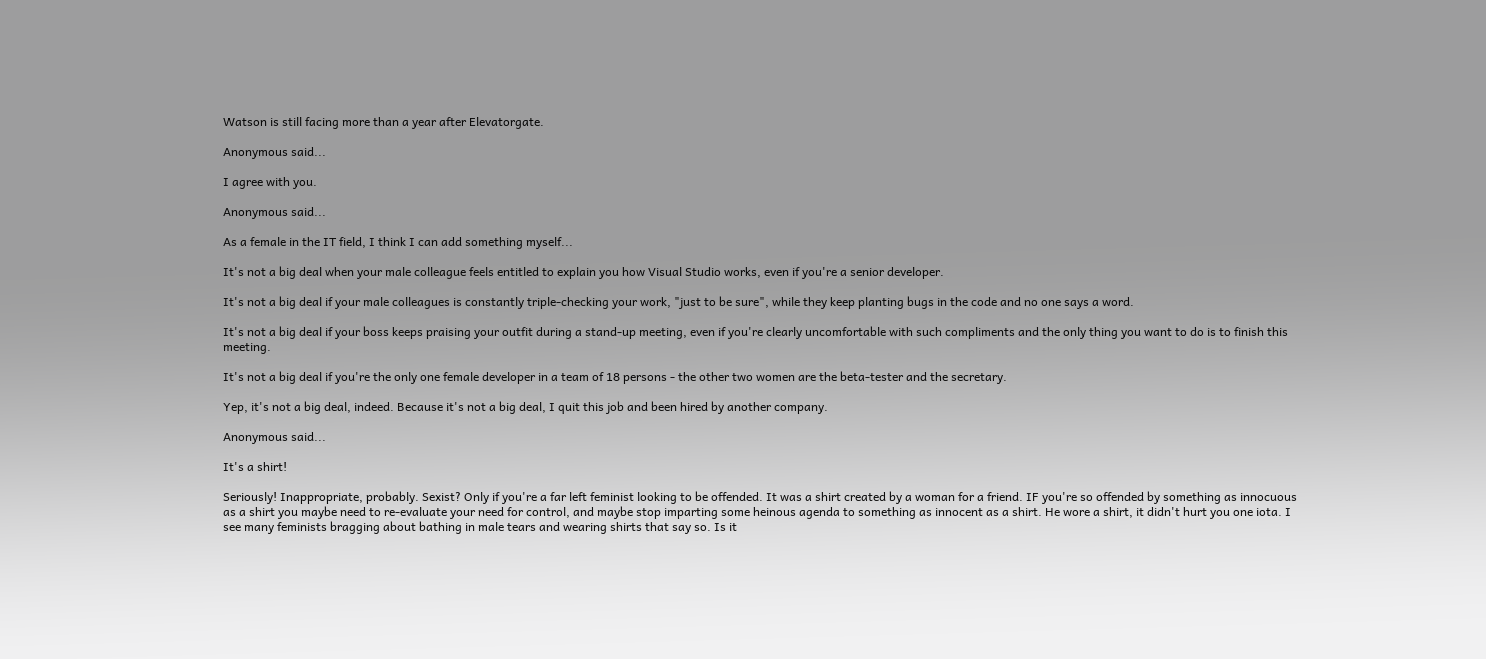Watson is still facing more than a year after Elevatorgate.

Anonymous said...

I agree with you.

Anonymous said...

As a female in the IT field, I think I can add something myself...

It's not a big deal when your male colleague feels entitled to explain you how Visual Studio works, even if you're a senior developer.

It's not a big deal if your male colleagues is constantly triple-checking your work, "just to be sure", while they keep planting bugs in the code and no one says a word.

It's not a big deal if your boss keeps praising your outfit during a stand-up meeting, even if you're clearly uncomfortable with such compliments and the only thing you want to do is to finish this meeting.

It's not a big deal if you're the only one female developer in a team of 18 persons - the other two women are the beta-tester and the secretary.

Yep, it's not a big deal, indeed. Because it's not a big deal, I quit this job and been hired by another company.

Anonymous said...

It's a shirt!

Seriously! Inappropriate, probably. Sexist? Only if you're a far left feminist looking to be offended. It was a shirt created by a woman for a friend. IF you're so offended by something as innocuous as a shirt you maybe need to re-evaluate your need for control, and maybe stop imparting some heinous agenda to something as innocent as a shirt. He wore a shirt, it didn't hurt you one iota. I see many feminists bragging about bathing in male tears and wearing shirts that say so. Is it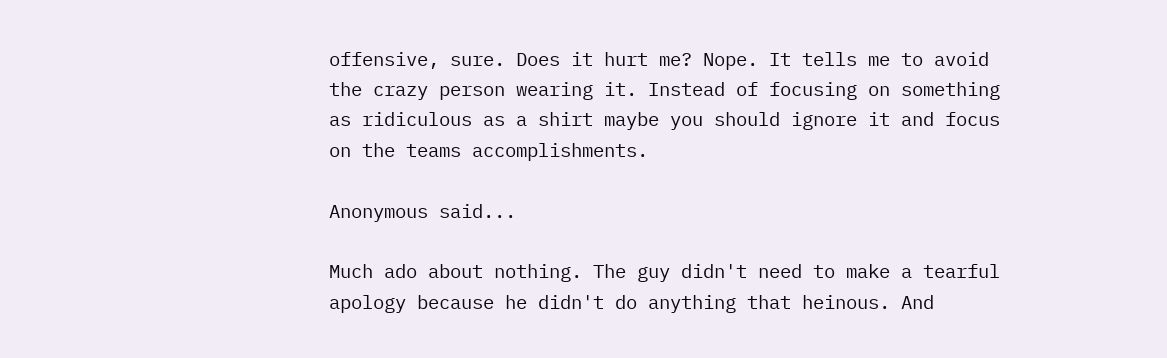offensive, sure. Does it hurt me? Nope. It tells me to avoid the crazy person wearing it. Instead of focusing on something as ridiculous as a shirt maybe you should ignore it and focus on the teams accomplishments.

Anonymous said...

Much ado about nothing. The guy didn't need to make a tearful apology because he didn't do anything that heinous. And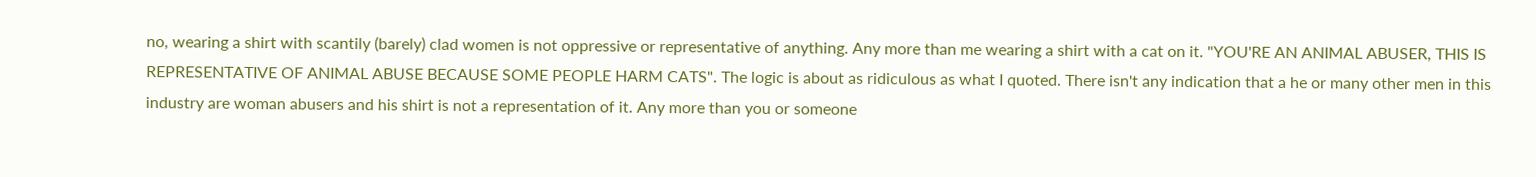no, wearing a shirt with scantily (barely) clad women is not oppressive or representative of anything. Any more than me wearing a shirt with a cat on it. "YOU'RE AN ANIMAL ABUSER, THIS IS REPRESENTATIVE OF ANIMAL ABUSE BECAUSE SOME PEOPLE HARM CATS". The logic is about as ridiculous as what I quoted. There isn't any indication that a he or many other men in this industry are woman abusers and his shirt is not a representation of it. Any more than you or someone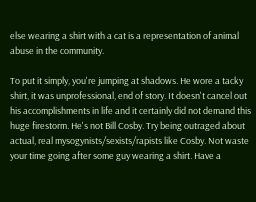else wearing a shirt with a cat is a representation of animal abuse in the community.

To put it simply, you're jumping at shadows. He wore a tacky shirt, it was unprofessional, end of story. It doesn't cancel out his accomplishments in life and it certainly did not demand this huge firestorm. He's not Bill Cosby. Try being outraged about actual, real mysogynists/sexists/rapists like Cosby. Not waste your time going after some guy wearing a shirt. Have a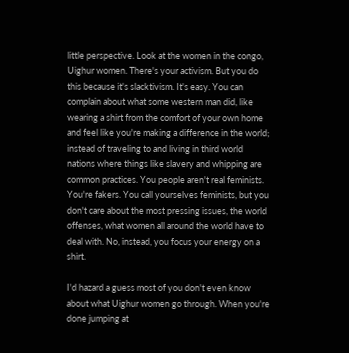little perspective. Look at the women in the congo, Uighur women. There's your activism. But you do this because it's slacktivism. It's easy. You can complain about what some western man did, like wearing a shirt from the comfort of your own home and feel like you're making a difference in the world; instead of traveling to and living in third world nations where things like slavery and whipping are common practices. You people aren't real feminists. You're fakers. You call yourselves feminists, but you don't care about the most pressing issues, the world offenses, what women all around the world have to deal with. No, instead, you focus your energy on a shirt.

I'd hazard a guess most of you don't even know about what Uighur women go through. When you're done jumping at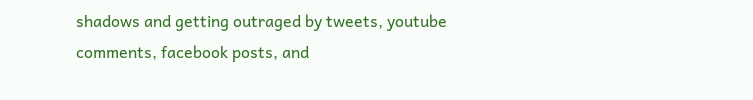shadows and getting outraged by tweets, youtube comments, facebook posts, and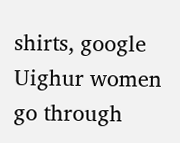shirts, google Uighur women go through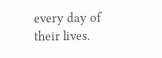every day of their lives.